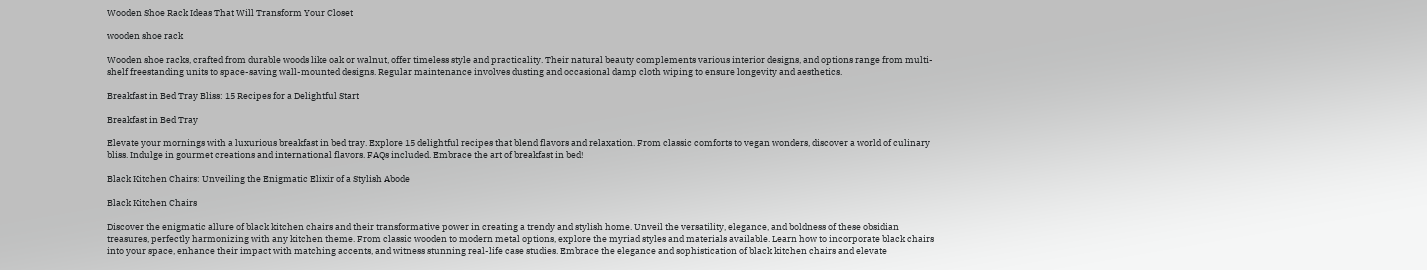Wooden Shoe Rack Ideas That Will Transform Your Closet

wooden shoe rack

Wooden shoe racks, crafted from durable woods like oak or walnut, offer timeless style and practicality. Their natural beauty complements various interior designs, and options range from multi-shelf freestanding units to space-saving wall-mounted designs. Regular maintenance involves dusting and occasional damp cloth wiping to ensure longevity and aesthetics.

Breakfast in Bed Tray Bliss: 15 Recipes for a Delightful Start

Breakfast in Bed Tray

Elevate your mornings with a luxurious breakfast in bed tray. Explore 15 delightful recipes that blend flavors and relaxation. From classic comforts to vegan wonders, discover a world of culinary bliss. Indulge in gourmet creations and international flavors. FAQs included. Embrace the art of breakfast in bed!

Black Kitchen Chairs: Unveiling the Enigmatic Elixir of a Stylish Abode

Black Kitchen Chairs

Discover the enigmatic allure of black kitchen chairs and their transformative power in creating a trendy and stylish home. Unveil the versatility, elegance, and boldness of these obsidian treasures, perfectly harmonizing with any kitchen theme. From classic wooden to modern metal options, explore the myriad styles and materials available. Learn how to incorporate black chairs into your space, enhance their impact with matching accents, and witness stunning real-life case studies. Embrace the elegance and sophistication of black kitchen chairs and elevate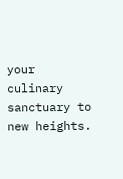your culinary sanctuary to new heights.